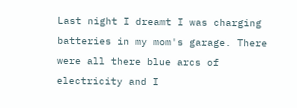Last night I dreamt I was charging batteries in my mom's garage. There were all there blue arcs of electricity and I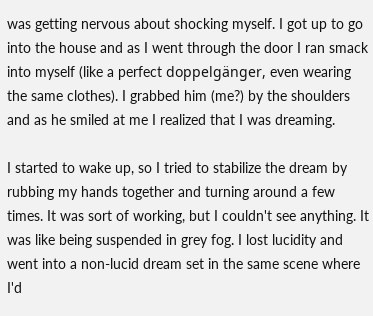was getting nervous about shocking myself. I got up to go into the house and as I went through the door I ran smack into myself (like a perfect doppelgänger, even wearing the same clothes). I grabbed him (me?) by the shoulders and as he smiled at me I realized that I was dreaming.

I started to wake up, so I tried to stabilize the dream by rubbing my hands together and turning around a few times. It was sort of working, but I couldn't see anything. It was like being suspended in grey fog. I lost lucidity and went into a non-lucid dream set in the same scene where I'd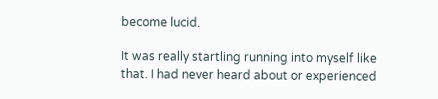become lucid.

It was really startling running into myself like that. I had never heard about or experienced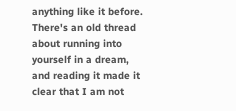anything like it before. There's an old thread about running into yourself in a dream, and reading it made it clear that I am not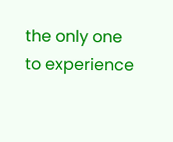the only one to experience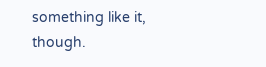something like it, though.